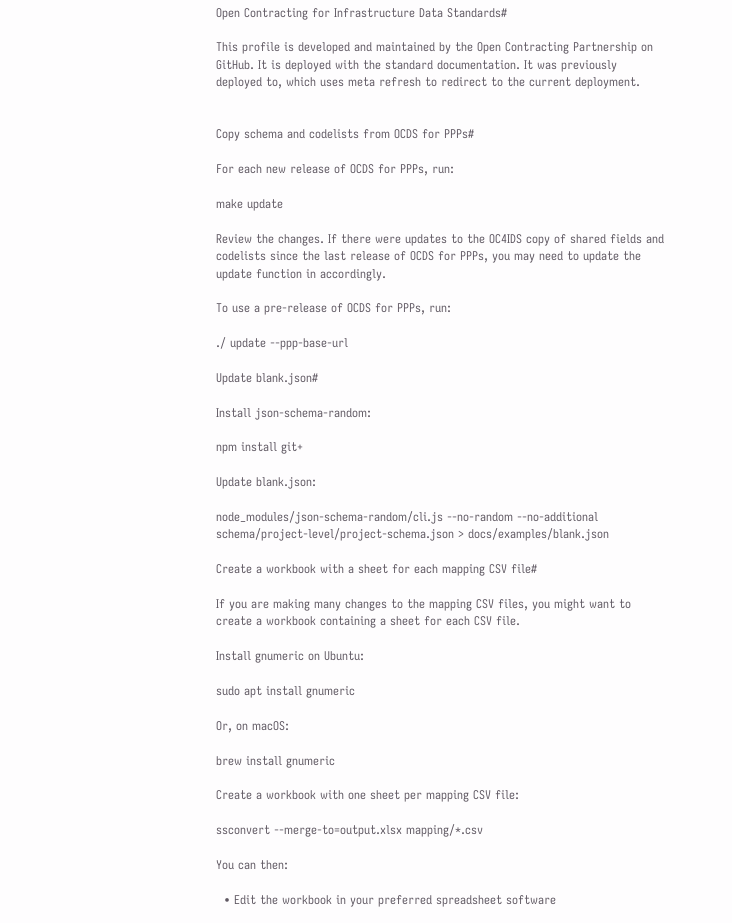Open Contracting for Infrastructure Data Standards#

This profile is developed and maintained by the Open Contracting Partnership on GitHub. It is deployed with the standard documentation. It was previously deployed to, which uses meta refresh to redirect to the current deployment.


Copy schema and codelists from OCDS for PPPs#

For each new release of OCDS for PPPs, run:

make update

Review the changes. If there were updates to the OC4IDS copy of shared fields and codelists since the last release of OCDS for PPPs, you may need to update the update function in accordingly.

To use a pre-release of OCDS for PPPs, run:

./ update --ppp-base-url

Update blank.json#

Install json-schema-random:

npm install git+

Update blank.json:

node_modules/json-schema-random/cli.js --no-random --no-additional schema/project-level/project-schema.json > docs/examples/blank.json

Create a workbook with a sheet for each mapping CSV file#

If you are making many changes to the mapping CSV files, you might want to create a workbook containing a sheet for each CSV file.

Install gnumeric on Ubuntu:

sudo apt install gnumeric

Or, on macOS:

brew install gnumeric

Create a workbook with one sheet per mapping CSV file:

ssconvert --merge-to=output.xlsx mapping/*.csv

You can then:

  • Edit the workbook in your preferred spreadsheet software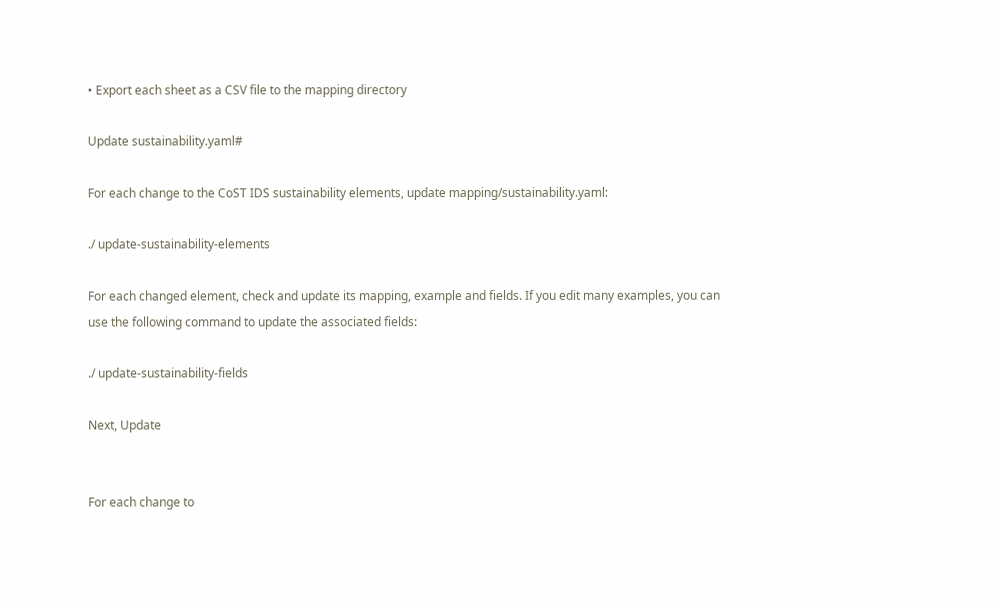• Export each sheet as a CSV file to the mapping directory

Update sustainability.yaml#

For each change to the CoST IDS sustainability elements, update mapping/sustainability.yaml:

./ update-sustainability-elements

For each changed element, check and update its mapping, example and fields. If you edit many examples, you can use the following command to update the associated fields:

./ update-sustainability-fields

Next, Update


For each change to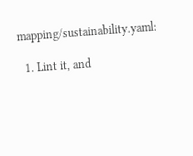mapping/sustainability.yaml:

  1. Lint it, and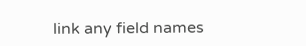link any field names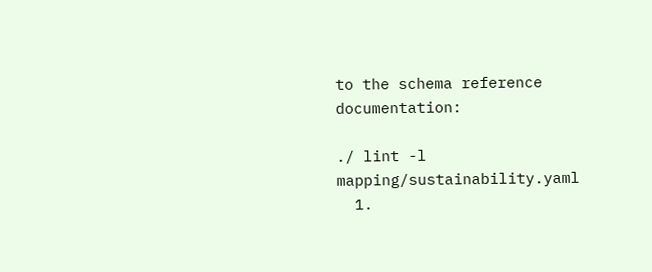to the schema reference documentation:

./ lint -l mapping/sustainability.yaml
  1.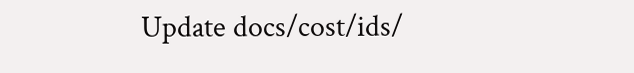Update docs/cost/ids/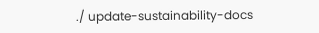./ update-sustainability-docs